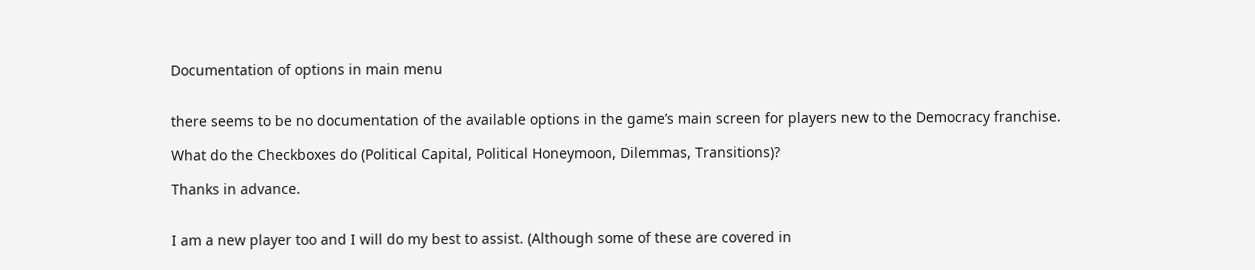Documentation of options in main menu


there seems to be no documentation of the available options in the game’s main screen for players new to the Democracy franchise.

What do the Checkboxes do (Political Capital, Political Honeymoon, Dilemmas, Transitions)?

Thanks in advance.


I am a new player too and I will do my best to assist. (Although some of these are covered in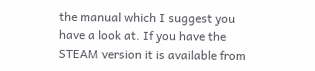the manual which I suggest you have a look at. If you have the STEAM version it is available from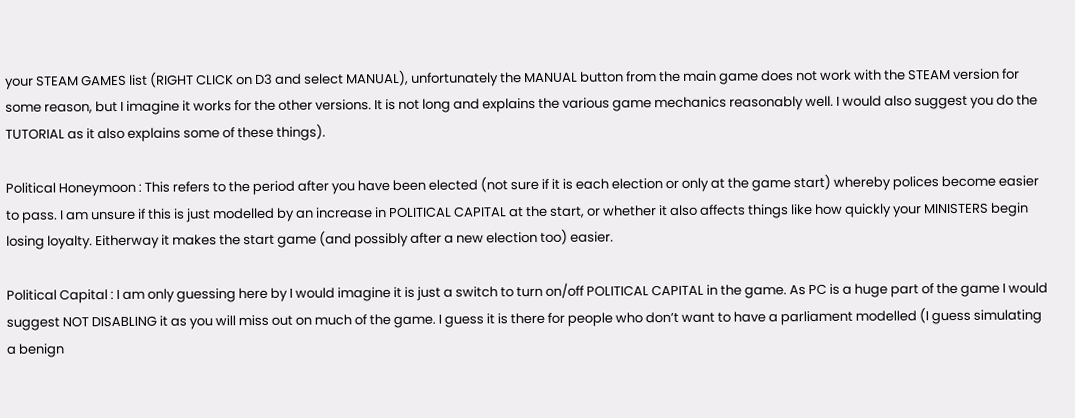your STEAM GAMES list (RIGHT CLICK on D3 and select MANUAL), unfortunately the MANUAL button from the main game does not work with the STEAM version for some reason, but I imagine it works for the other versions. It is not long and explains the various game mechanics reasonably well. I would also suggest you do the TUTORIAL as it also explains some of these things).

Political Honeymoon : This refers to the period after you have been elected (not sure if it is each election or only at the game start) whereby polices become easier to pass. I am unsure if this is just modelled by an increase in POLITICAL CAPITAL at the start, or whether it also affects things like how quickly your MINISTERS begin losing loyalty. Eitherway it makes the start game (and possibly after a new election too) easier.

Political Capital : I am only guessing here by I would imagine it is just a switch to turn on/off POLITICAL CAPITAL in the game. As PC is a huge part of the game I would suggest NOT DISABLING it as you will miss out on much of the game. I guess it is there for people who don’t want to have a parliament modelled (I guess simulating a benign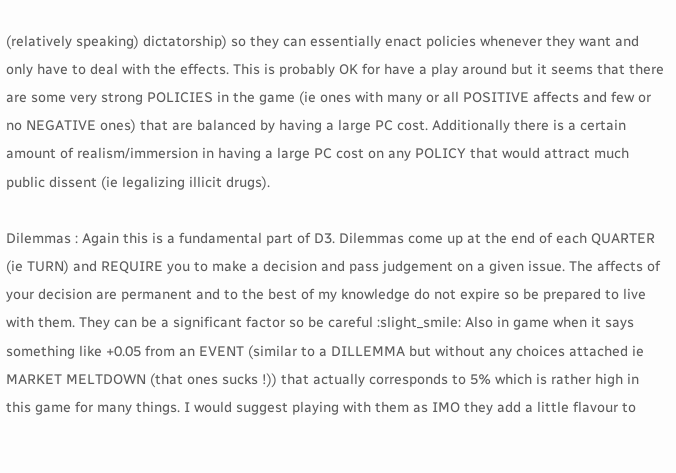(relatively speaking) dictatorship) so they can essentially enact policies whenever they want and only have to deal with the effects. This is probably OK for have a play around but it seems that there are some very strong POLICIES in the game (ie ones with many or all POSITIVE affects and few or no NEGATIVE ones) that are balanced by having a large PC cost. Additionally there is a certain amount of realism/immersion in having a large PC cost on any POLICY that would attract much public dissent (ie legalizing illicit drugs).

Dilemmas : Again this is a fundamental part of D3. Dilemmas come up at the end of each QUARTER (ie TURN) and REQUIRE you to make a decision and pass judgement on a given issue. The affects of your decision are permanent and to the best of my knowledge do not expire so be prepared to live with them. They can be a significant factor so be careful :slight_smile: Also in game when it says something like +0.05 from an EVENT (similar to a DILLEMMA but without any choices attached ie MARKET MELTDOWN (that ones sucks !)) that actually corresponds to 5% which is rather high in this game for many things. I would suggest playing with them as IMO they add a little flavour to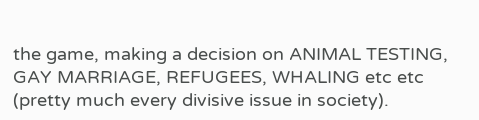the game, making a decision on ANIMAL TESTING, GAY MARRIAGE, REFUGEES, WHALING etc etc (pretty much every divisive issue in society).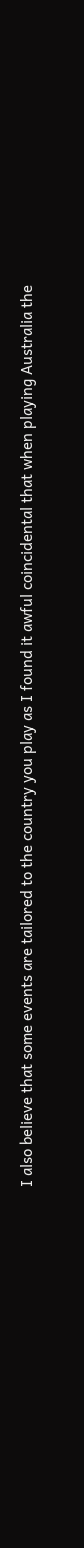I also believe that some events are tailored to the country you play as I found it awful coincidental that when playing Australia the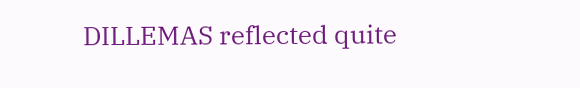DILLEMAS reflected quite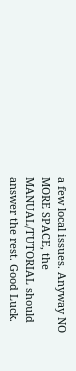a few local issues. Anyway NO MORE SPACE, the MANUAL/TUTORIAL should answer the rest. Good Luck.